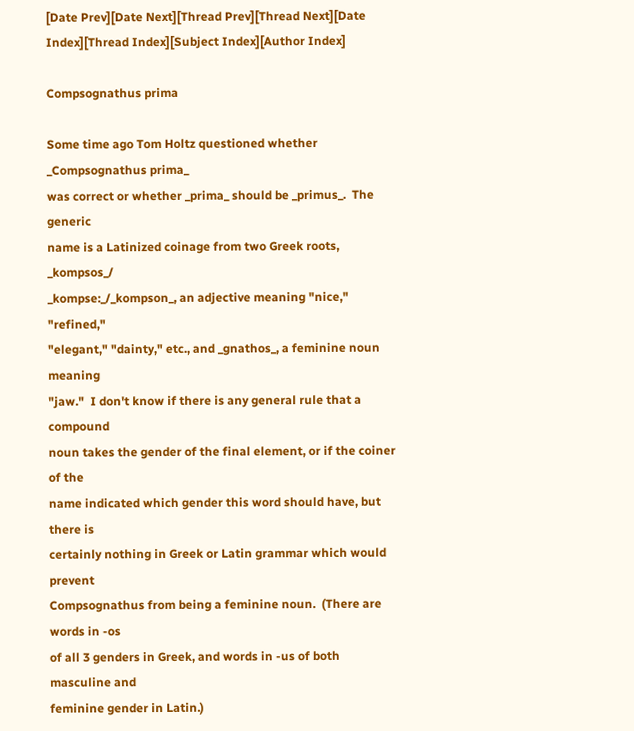[Date Prev][Date Next][Thread Prev][Thread Next][Date Index][Thread Index][Subject Index][Author Index]

Compsognathus prima

Some time ago Tom Holtz questioned whether _Compsognathus prima_
was correct or whether _prima_ should be _primus_.  The generic
name is a Latinized coinage from two Greek roots, _kompsos_/
_kompse:_/_kompson_, an adjective meaning "nice," "refined,"
"elegant," "dainty," etc., and _gnathos_, a feminine noun meaning
"jaw."  I don't know if there is any general rule that a compound
noun takes the gender of the final element, or if the coiner of the
name indicated which gender this word should have, but there is
certainly nothing in Greek or Latin grammar which would prevent
Compsognathus from being a feminine noun.  (There are words in -os
of all 3 genders in Greek, and words in -us of both masculine and
feminine gender in Latin.)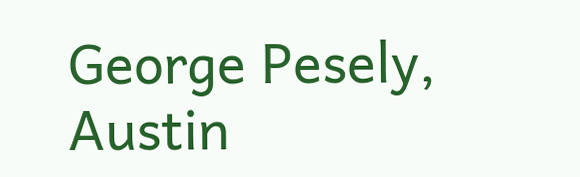George Pesely, Austin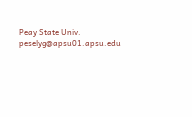Peay State Univ.   peselyg@apsu01.apsu.edu